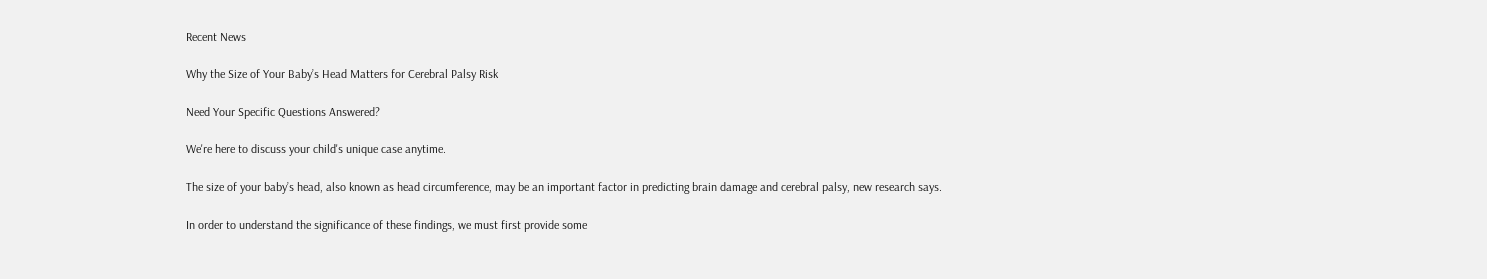Recent News

Why the Size of Your Baby’s Head Matters for Cerebral Palsy Risk

Need Your Specific Questions Answered?

We're here to discuss your child's unique case anytime.

The size of your baby’s head, also known as head circumference, may be an important factor in predicting brain damage and cerebral palsy, new research says.

In order to understand the significance of these findings, we must first provide some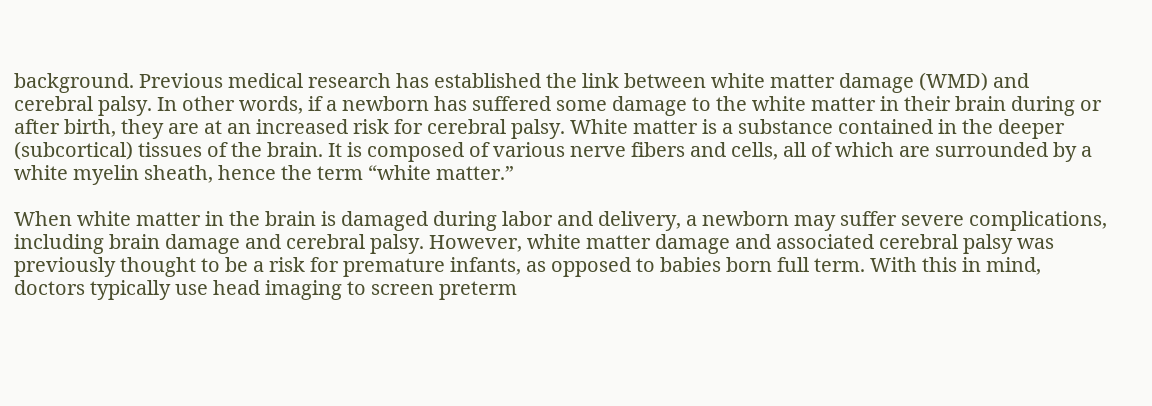background. Previous medical research has established the link between white matter damage (WMD) and cerebral palsy. In other words, if a newborn has suffered some damage to the white matter in their brain during or after birth, they are at an increased risk for cerebral palsy. White matter is a substance contained in the deeper (subcortical) tissues of the brain. It is composed of various nerve fibers and cells, all of which are surrounded by a white myelin sheath, hence the term “white matter.”

When white matter in the brain is damaged during labor and delivery, a newborn may suffer severe complications, including brain damage and cerebral palsy. However, white matter damage and associated cerebral palsy was previously thought to be a risk for premature infants, as opposed to babies born full term. With this in mind, doctors typically use head imaging to screen preterm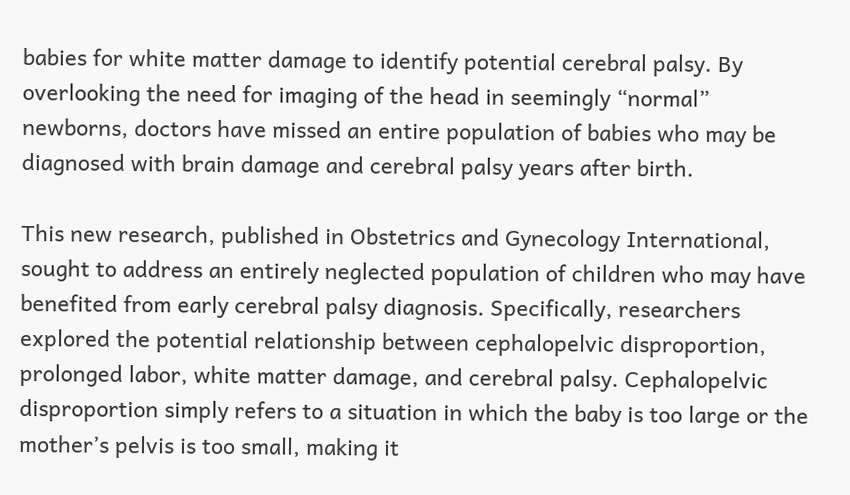babies for white matter damage to identify potential cerebral palsy. By overlooking the need for imaging of the head in seemingly “normal” newborns, doctors have missed an entire population of babies who may be diagnosed with brain damage and cerebral palsy years after birth.

This new research, published in Obstetrics and Gynecology International, sought to address an entirely neglected population of children who may have benefited from early cerebral palsy diagnosis. Specifically, researchers explored the potential relationship between cephalopelvic disproportion, prolonged labor, white matter damage, and cerebral palsy. Cephalopelvic disproportion simply refers to a situation in which the baby is too large or the mother’s pelvis is too small, making it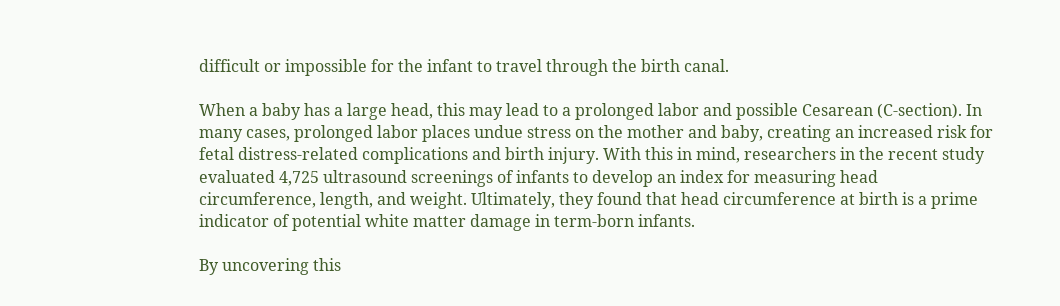difficult or impossible for the infant to travel through the birth canal.

When a baby has a large head, this may lead to a prolonged labor and possible Cesarean (C-section). In many cases, prolonged labor places undue stress on the mother and baby, creating an increased risk for fetal distress-related complications and birth injury. With this in mind, researchers in the recent study evaluated 4,725 ultrasound screenings of infants to develop an index for measuring head circumference, length, and weight. Ultimately, they found that head circumference at birth is a prime indicator of potential white matter damage in term-born infants.

By uncovering this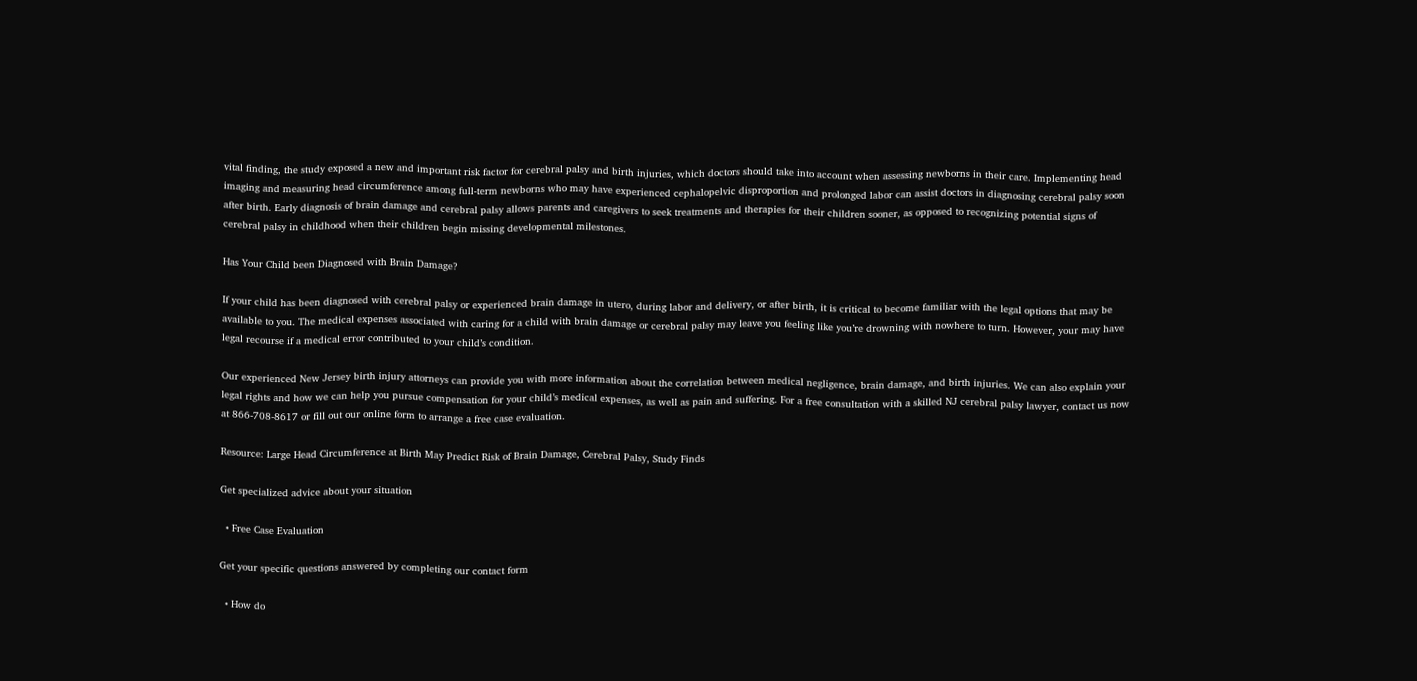vital finding, the study exposed a new and important risk factor for cerebral palsy and birth injuries, which doctors should take into account when assessing newborns in their care. Implementing head imaging and measuring head circumference among full-term newborns who may have experienced cephalopelvic disproportion and prolonged labor can assist doctors in diagnosing cerebral palsy soon after birth. Early diagnosis of brain damage and cerebral palsy allows parents and caregivers to seek treatments and therapies for their children sooner, as opposed to recognizing potential signs of cerebral palsy in childhood when their children begin missing developmental milestones.

Has Your Child been Diagnosed with Brain Damage?

If your child has been diagnosed with cerebral palsy or experienced brain damage in utero, during labor and delivery, or after birth, it is critical to become familiar with the legal options that may be available to you. The medical expenses associated with caring for a child with brain damage or cerebral palsy may leave you feeling like you’re drowning with nowhere to turn. However, your may have legal recourse if a medical error contributed to your child’s condition.

Our experienced New Jersey birth injury attorneys can provide you with more information about the correlation between medical negligence, brain damage, and birth injuries. We can also explain your legal rights and how we can help you pursue compensation for your child’s medical expenses, as well as pain and suffering. For a free consultation with a skilled NJ cerebral palsy lawyer, contact us now at 866-708-8617 or fill out our online form to arrange a free case evaluation.

Resource: Large Head Circumference at Birth May Predict Risk of Brain Damage, Cerebral Palsy, Study Finds

Get specialized advice about your situation

  • Free Case Evaluation

Get your specific questions answered by completing our contact form

  • How do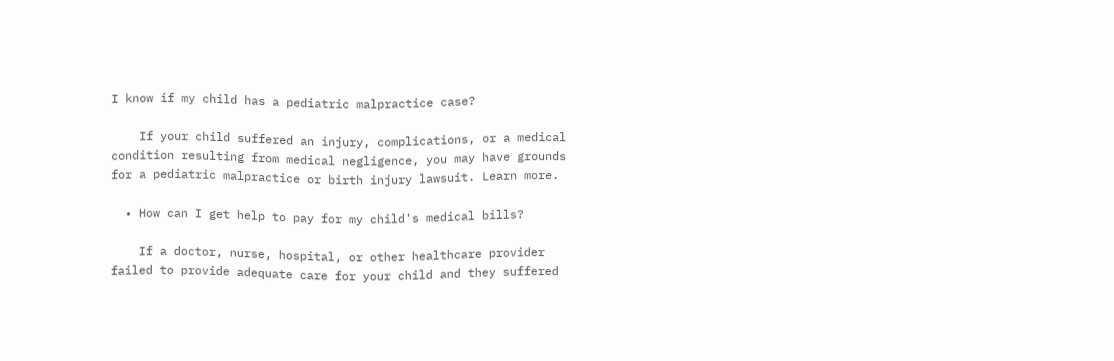I know if my child has a pediatric malpractice case?

    If your child suffered an injury, complications, or a medical condition resulting from medical negligence, you may have grounds for a pediatric malpractice or birth injury lawsuit. Learn more.

  • How can I get help to pay for my child's medical bills?

    If a doctor, nurse, hospital, or other healthcare provider failed to provide adequate care for your child and they suffered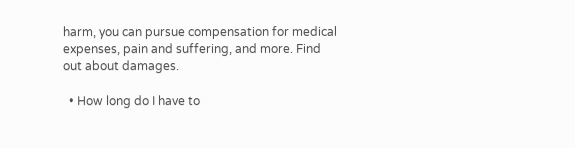harm, you can pursue compensation for medical expenses, pain and suffering, and more. Find out about damages.

  • How long do I have to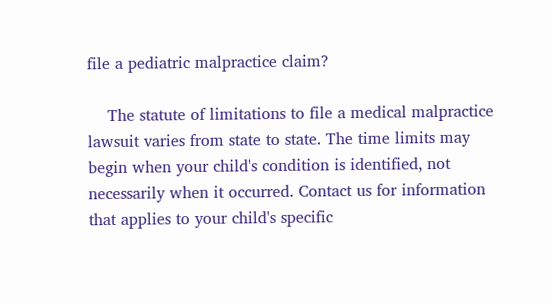file a pediatric malpractice claim?

    The statute of limitations to file a medical malpractice lawsuit varies from state to state. The time limits may begin when your child's condition is identified, not necessarily when it occurred. Contact us for information that applies to your child's specific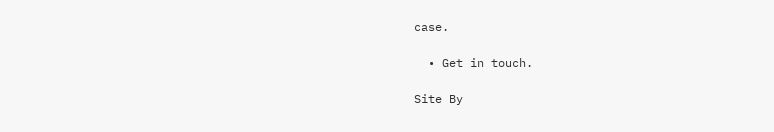case.

  • Get in touch.

Site By